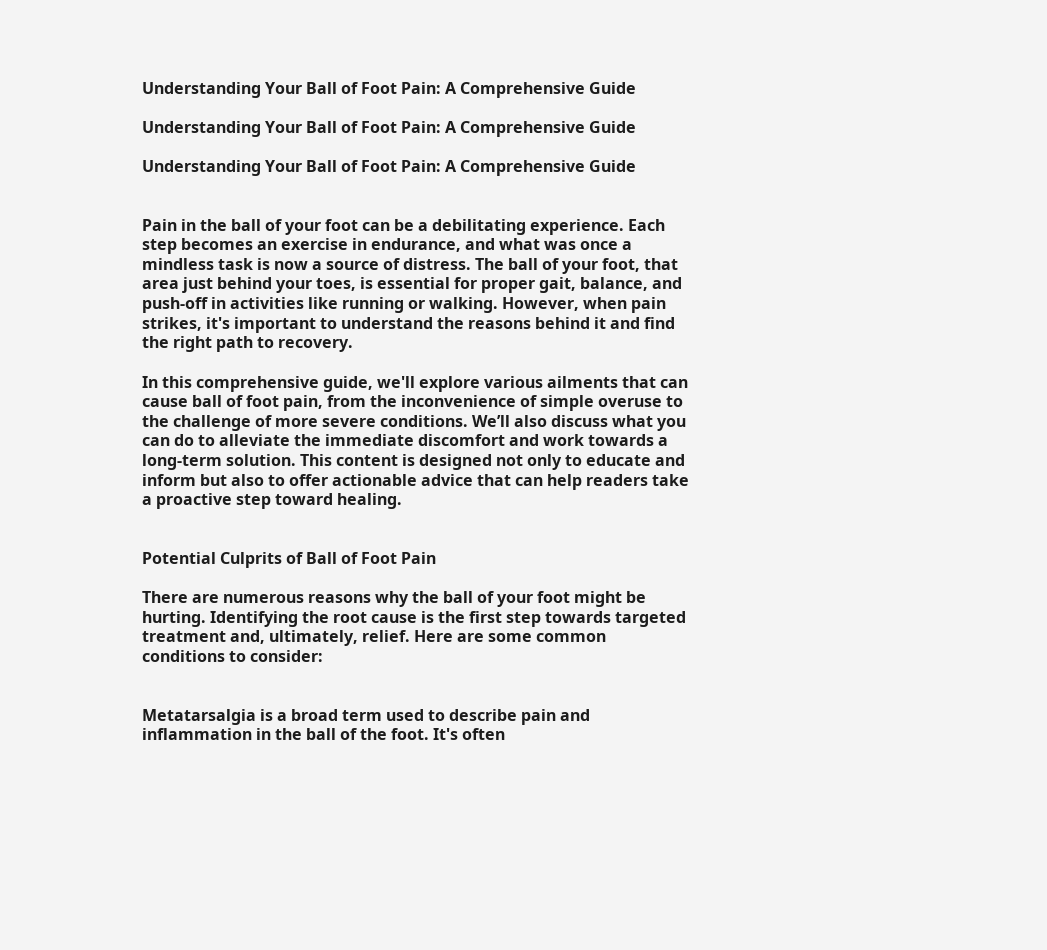Understanding Your Ball of Foot Pain: A Comprehensive Guide

Understanding Your Ball of Foot Pain: A Comprehensive Guide

Understanding Your Ball of Foot Pain: A Comprehensive Guide


Pain in the ball of your foot can be a debilitating experience. Each step becomes an exercise in endurance, and what was once a mindless task is now a source of distress. The ball of your foot, that area just behind your toes, is essential for proper gait, balance, and push-off in activities like running or walking. However, when pain strikes, it's important to understand the reasons behind it and find the right path to recovery.

In this comprehensive guide, we'll explore various ailments that can cause ball of foot pain, from the inconvenience of simple overuse to the challenge of more severe conditions. We’ll also discuss what you can do to alleviate the immediate discomfort and work towards a long-term solution. This content is designed not only to educate and inform but also to offer actionable advice that can help readers take a proactive step toward healing.


Potential Culprits of Ball of Foot Pain

There are numerous reasons why the ball of your foot might be hurting. Identifying the root cause is the first step towards targeted treatment and, ultimately, relief. Here are some common conditions to consider:


Metatarsalgia is a broad term used to describe pain and inflammation in the ball of the foot. It's often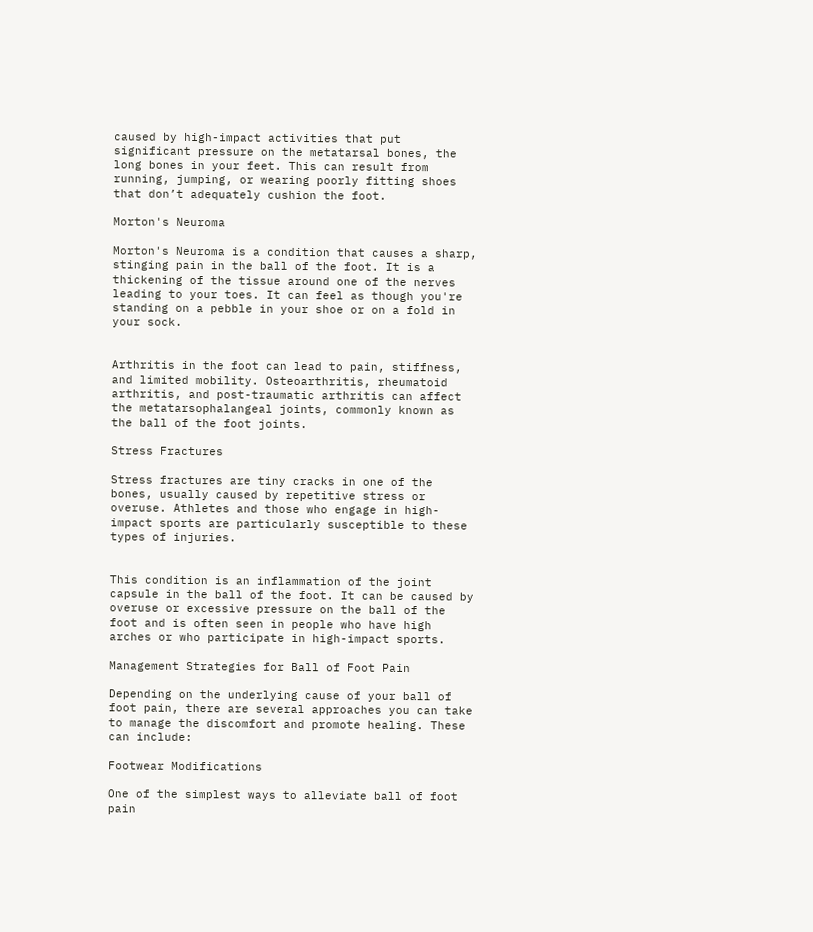caused by high-impact activities that put significant pressure on the metatarsal bones, the long bones in your feet. This can result from running, jumping, or wearing poorly fitting shoes that don’t adequately cushion the foot.

Morton's Neuroma

Morton's Neuroma is a condition that causes a sharp, stinging pain in the ball of the foot. It is a thickening of the tissue around one of the nerves leading to your toes. It can feel as though you're standing on a pebble in your shoe or on a fold in your sock.


Arthritis in the foot can lead to pain, stiffness, and limited mobility. Osteoarthritis, rheumatoid arthritis, and post-traumatic arthritis can affect the metatarsophalangeal joints, commonly known as the ball of the foot joints.

Stress Fractures

Stress fractures are tiny cracks in one of the bones, usually caused by repetitive stress or overuse. Athletes and those who engage in high-impact sports are particularly susceptible to these types of injuries.


This condition is an inflammation of the joint capsule in the ball of the foot. It can be caused by overuse or excessive pressure on the ball of the foot and is often seen in people who have high arches or who participate in high-impact sports.

Management Strategies for Ball of Foot Pain

Depending on the underlying cause of your ball of foot pain, there are several approaches you can take to manage the discomfort and promote healing. These can include:

Footwear Modifications

One of the simplest ways to alleviate ball of foot pain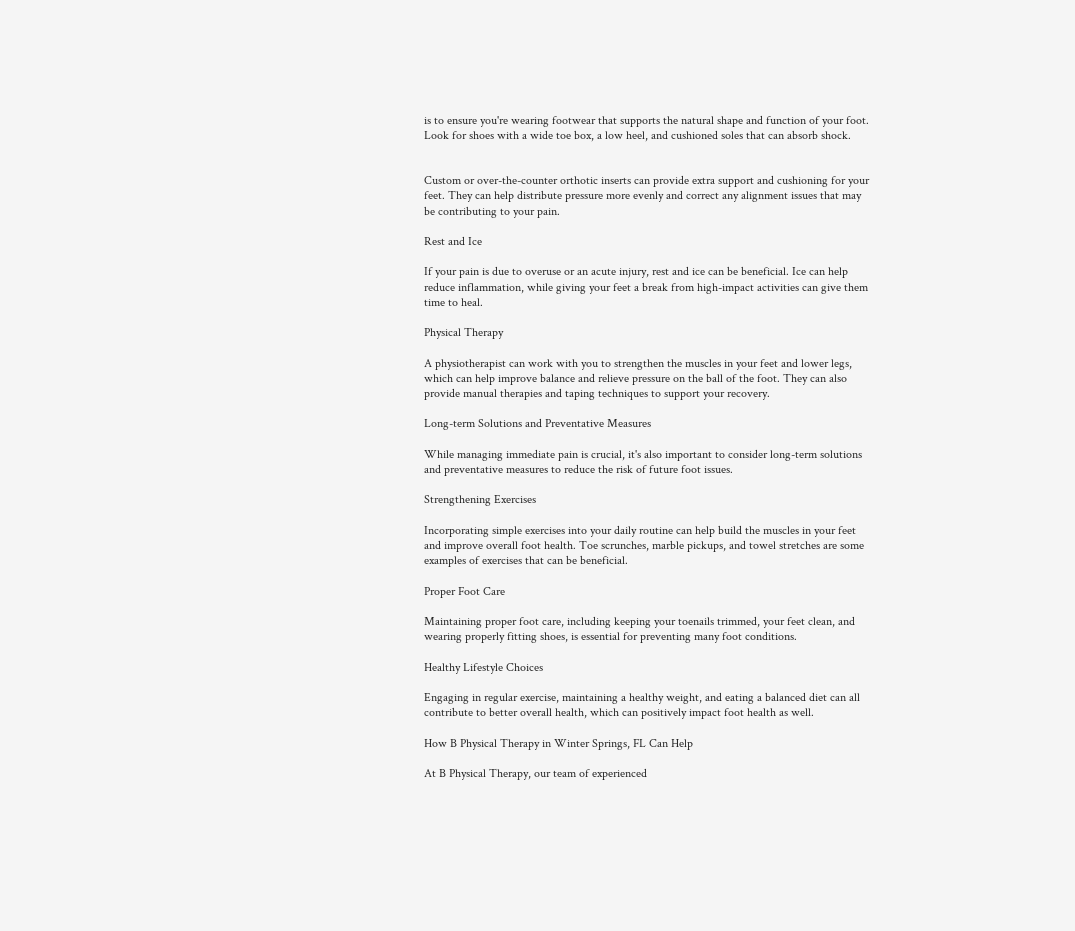is to ensure you're wearing footwear that supports the natural shape and function of your foot. Look for shoes with a wide toe box, a low heel, and cushioned soles that can absorb shock.


Custom or over-the-counter orthotic inserts can provide extra support and cushioning for your feet. They can help distribute pressure more evenly and correct any alignment issues that may be contributing to your pain.

Rest and Ice

If your pain is due to overuse or an acute injury, rest and ice can be beneficial. Ice can help reduce inflammation, while giving your feet a break from high-impact activities can give them time to heal.

Physical Therapy

A physiotherapist can work with you to strengthen the muscles in your feet and lower legs, which can help improve balance and relieve pressure on the ball of the foot. They can also provide manual therapies and taping techniques to support your recovery.

Long-term Solutions and Preventative Measures

While managing immediate pain is crucial, it's also important to consider long-term solutions and preventative measures to reduce the risk of future foot issues.

Strengthening Exercises

Incorporating simple exercises into your daily routine can help build the muscles in your feet and improve overall foot health. Toe scrunches, marble pickups, and towel stretches are some examples of exercises that can be beneficial.

Proper Foot Care

Maintaining proper foot care, including keeping your toenails trimmed, your feet clean, and wearing properly fitting shoes, is essential for preventing many foot conditions.

Healthy Lifestyle Choices

Engaging in regular exercise, maintaining a healthy weight, and eating a balanced diet can all contribute to better overall health, which can positively impact foot health as well.

How B Physical Therapy in Winter Springs, FL Can Help

At B Physical Therapy, our team of experienced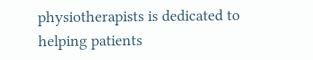physiotherapists is dedicated to helping patients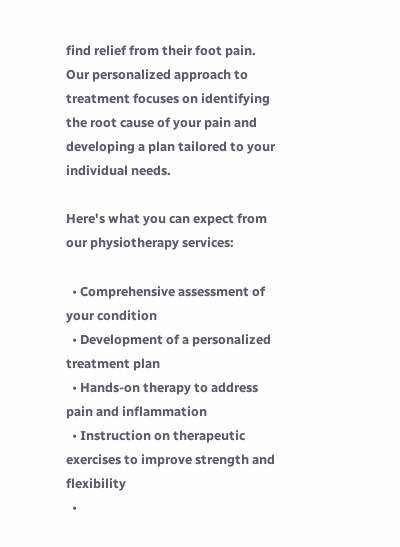find relief from their foot pain. Our personalized approach to treatment focuses on identifying the root cause of your pain and developing a plan tailored to your individual needs.

Here's what you can expect from our physiotherapy services:

  • Comprehensive assessment of your condition
  • Development of a personalized treatment plan
  • Hands-on therapy to address pain and inflammation
  • Instruction on therapeutic exercises to improve strength and flexibility
  •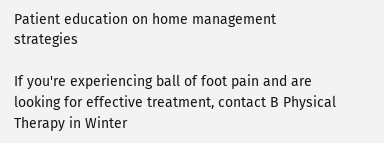Patient education on home management strategies

If you're experiencing ball of foot pain and are looking for effective treatment, contact B Physical Therapy in Winter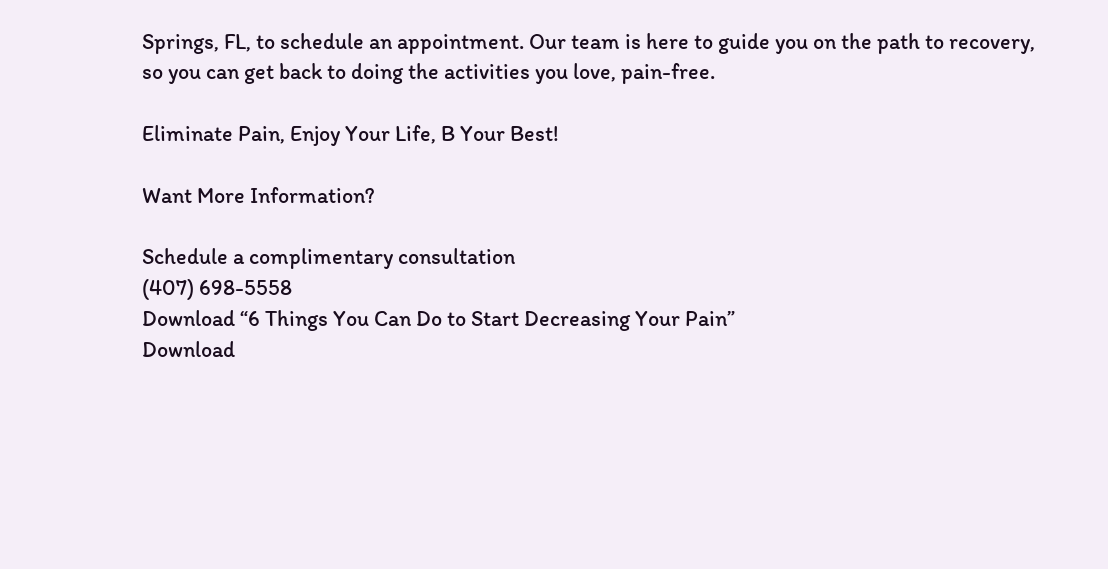Springs, FL, to schedule an appointment. Our team is here to guide you on the path to recovery, so you can get back to doing the activities you love, pain-free.

Eliminate Pain, Enjoy Your Life, B Your Best!

Want More Information?

Schedule a complimentary consultation
(407) 698-5558
Download “6 Things You Can Do to Start Decreasing Your Pain”
Download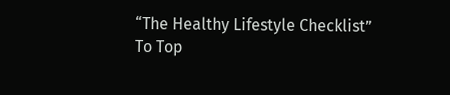“The Healthy Lifestyle Checklist”
To Top